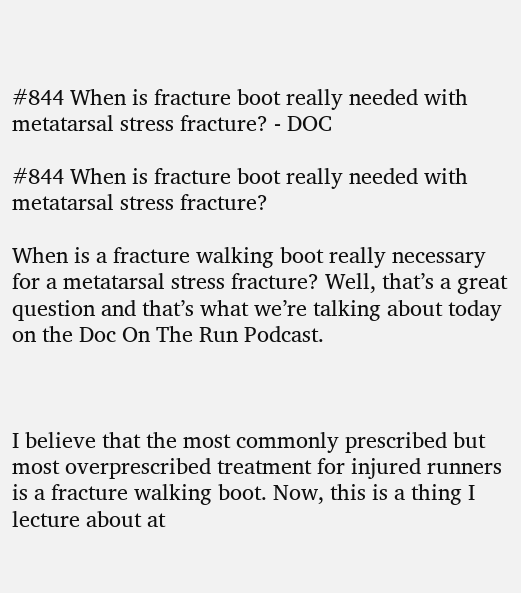#844 When is fracture boot really needed with metatarsal stress fracture? - DOC

#844 When is fracture boot really needed with metatarsal stress fracture?

When is a fracture walking boot really necessary for a metatarsal stress fracture? Well, that’s a great question and that’s what we’re talking about today on the Doc On The Run Podcast.



I believe that the most commonly prescribed but most overprescribed treatment for injured runners is a fracture walking boot. Now, this is a thing I lecture about at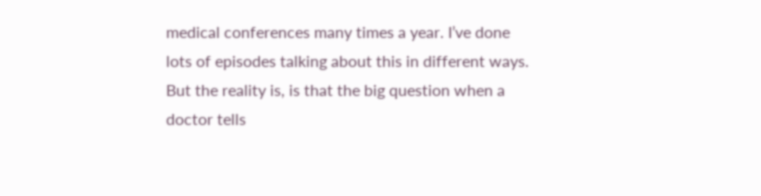medical conferences many times a year. I’ve done lots of episodes talking about this in different ways. But the reality is, is that the big question when a doctor tells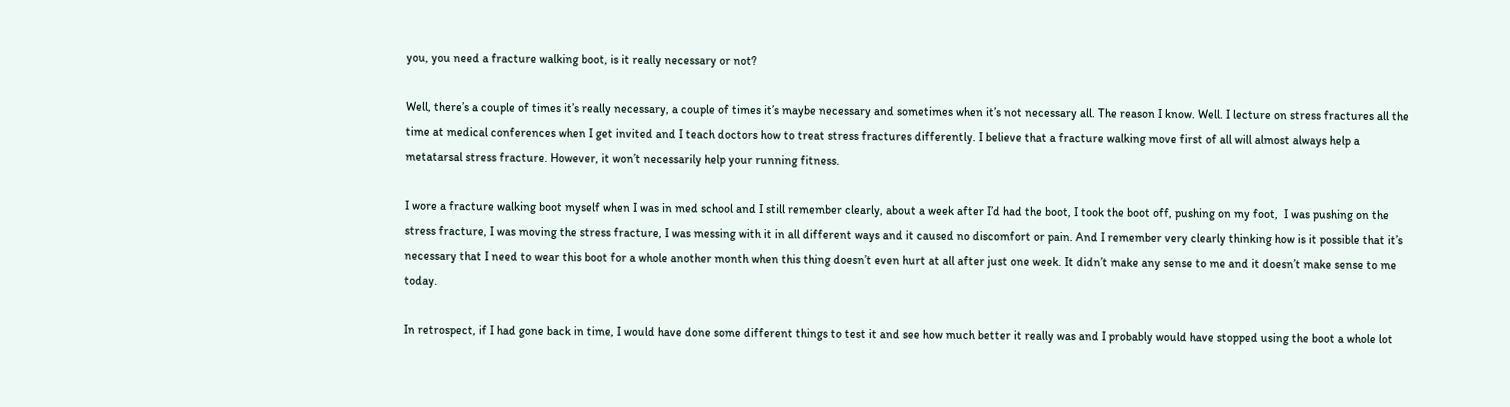you, you need a fracture walking boot, is it really necessary or not?

Well, there’s a couple of times it’s really necessary, a couple of times it’s maybe necessary and sometimes when it’s not necessary all. The reason I know. Well. I lecture on stress fractures all the time at medical conferences when I get invited and I teach doctors how to treat stress fractures differently. I believe that a fracture walking move first of all will almost always help a metatarsal stress fracture. However, it won’t necessarily help your running fitness.

I wore a fracture walking boot myself when I was in med school and I still remember clearly, about a week after I’d had the boot, I took the boot off, pushing on my foot,  I was pushing on the stress fracture, I was moving the stress fracture, I was messing with it in all different ways and it caused no discomfort or pain. And I remember very clearly thinking how is it possible that it’s necessary that I need to wear this boot for a whole another month when this thing doesn’t even hurt at all after just one week. It didn’t make any sense to me and it doesn’t make sense to me today.

In retrospect, if I had gone back in time, I would have done some different things to test it and see how much better it really was and I probably would have stopped using the boot a whole lot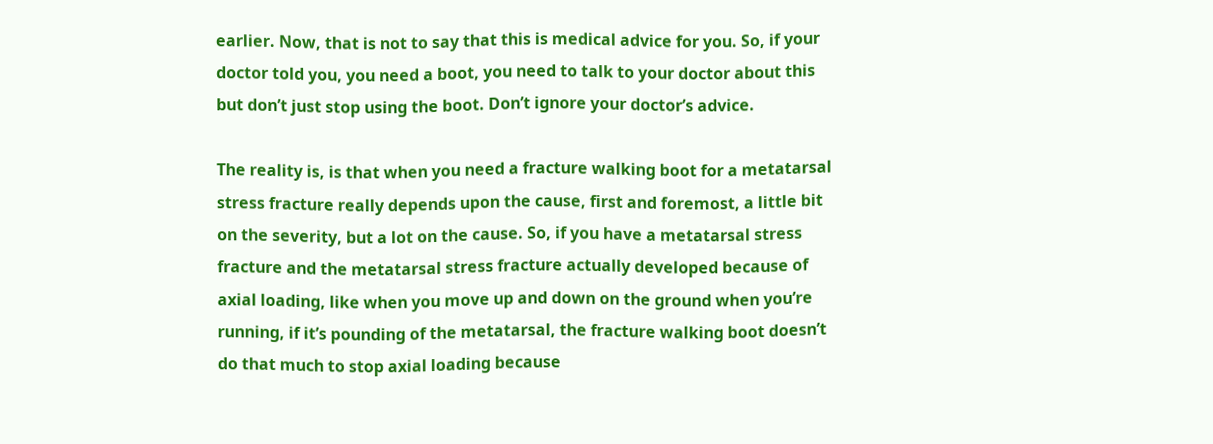earlier. Now, that is not to say that this is medical advice for you. So, if your doctor told you, you need a boot, you need to talk to your doctor about this but don’t just stop using the boot. Don’t ignore your doctor’s advice.

The reality is, is that when you need a fracture walking boot for a metatarsal stress fracture really depends upon the cause, first and foremost, a little bit on the severity, but a lot on the cause. So, if you have a metatarsal stress fracture and the metatarsal stress fracture actually developed because of axial loading, like when you move up and down on the ground when you’re running, if it’s pounding of the metatarsal, the fracture walking boot doesn’t do that much to stop axial loading because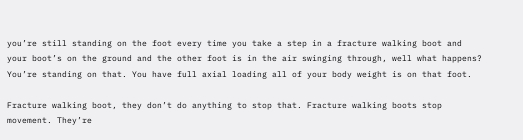you’re still standing on the foot every time you take a step in a fracture walking boot and your boot’s on the ground and the other foot is in the air swinging through, well what happens? You’re standing on that. You have full axial loading all of your body weight is on that foot.

Fracture walking boot, they don’t do anything to stop that. Fracture walking boots stop movement. They’re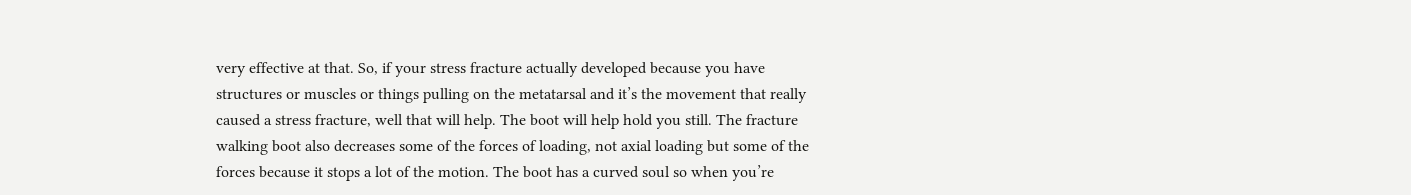very effective at that. So, if your stress fracture actually developed because you have structures or muscles or things pulling on the metatarsal and it’s the movement that really caused a stress fracture, well that will help. The boot will help hold you still. The fracture walking boot also decreases some of the forces of loading, not axial loading but some of the forces because it stops a lot of the motion. The boot has a curved soul so when you’re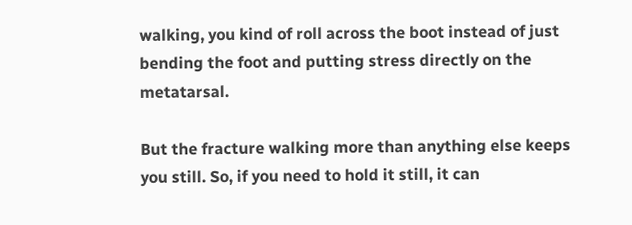walking, you kind of roll across the boot instead of just bending the foot and putting stress directly on the metatarsal.

But the fracture walking more than anything else keeps you still. So, if you need to hold it still, it can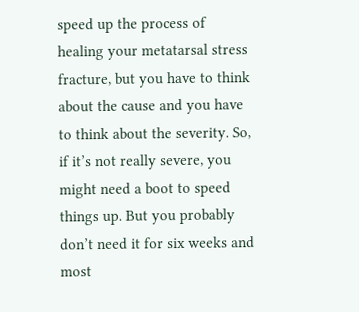speed up the process of healing your metatarsal stress fracture, but you have to think about the cause and you have to think about the severity. So, if it’s not really severe, you might need a boot to speed things up. But you probably don’t need it for six weeks and most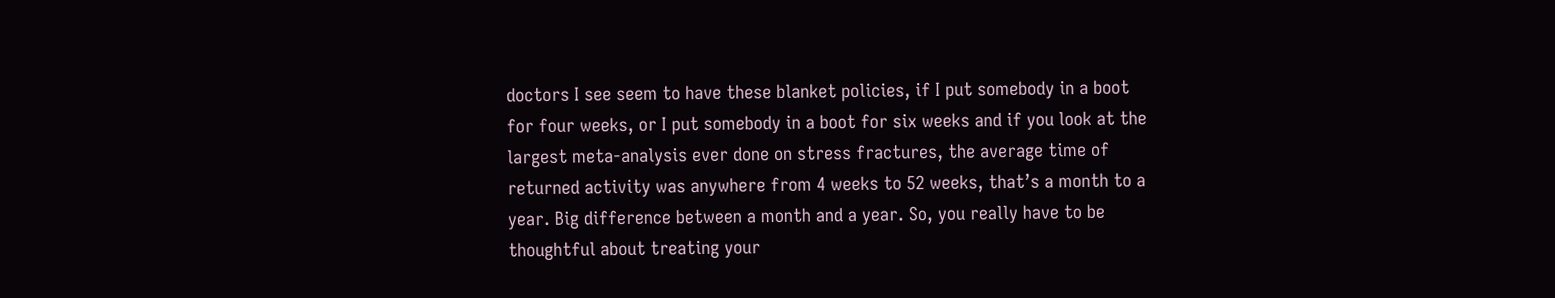doctors I see seem to have these blanket policies, if I put somebody in a boot for four weeks, or I put somebody in a boot for six weeks and if you look at the largest meta-analysis ever done on stress fractures, the average time of returned activity was anywhere from 4 weeks to 52 weeks, that’s a month to a year. Big difference between a month and a year. So, you really have to be thoughtful about treating your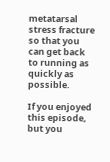metatarsal stress fracture so that you can get back to running as quickly as possible.

If you enjoyed this episode, but you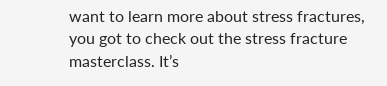want to learn more about stress fractures, you got to check out the stress fracture masterclass. It’s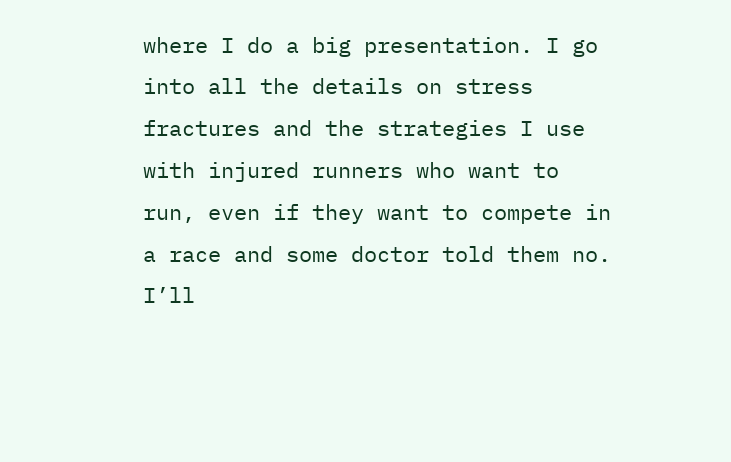where I do a big presentation. I go into all the details on stress fractures and the strategies I use with injured runners who want to run, even if they want to compete in a race and some doctor told them no. I’ll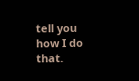tell you how I do that.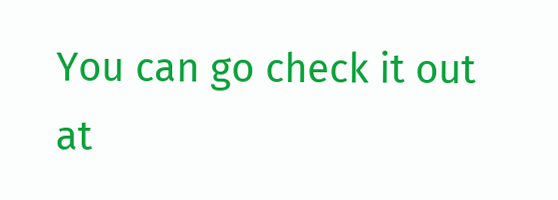You can go check it out at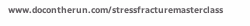www.docontherun.com/stressfracturemasterclass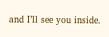and I’ll see you inside.